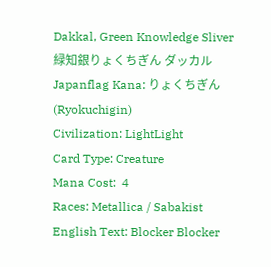Dakkal, Green Knowledge Sliver
緑知銀りょくちぎん ダッカル
Japanflag Kana: りょくちぎん (Ryokuchigin)
Civilization: LightLight
Card Type: Creature
Mana Cost:  4
Races: Metallica / Sabakist
English Text: Blocker Blocker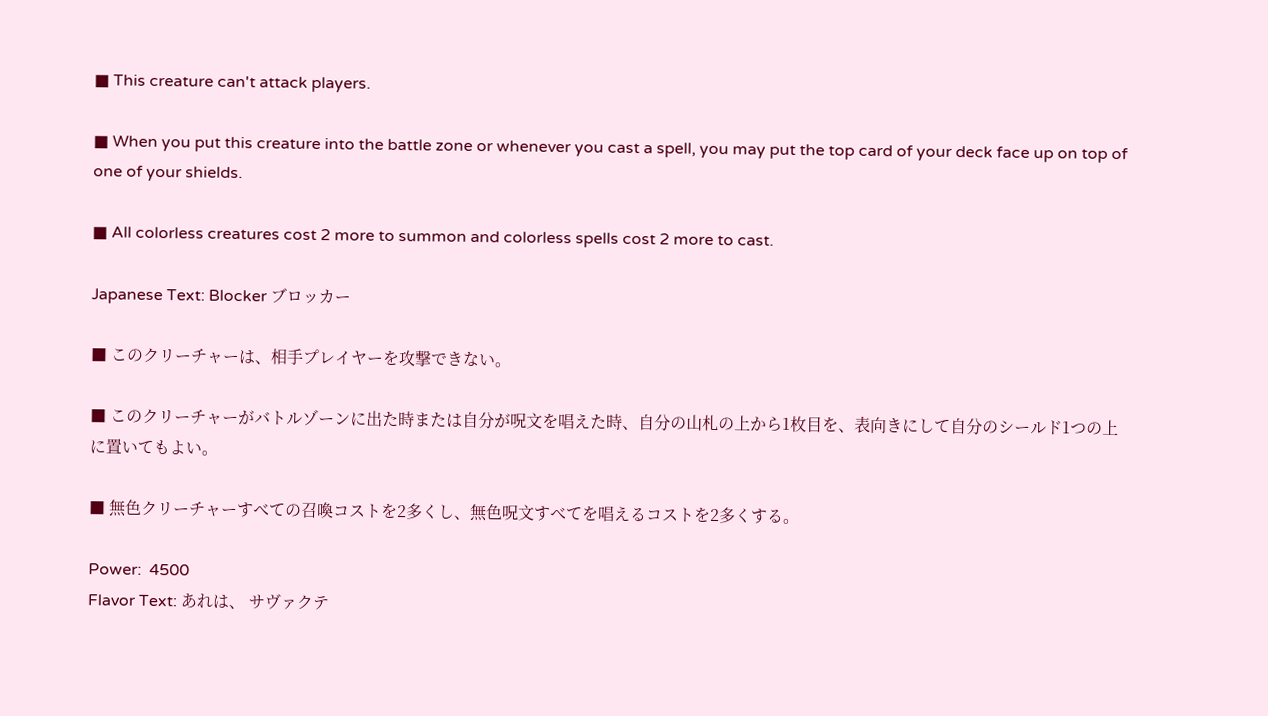■ This creature can't attack players.

■ When you put this creature into the battle zone or whenever you cast a spell, you may put the top card of your deck face up on top of one of your shields.

■ All colorless creatures cost 2 more to summon and colorless spells cost 2 more to cast.

Japanese Text: Blocker ブロッカー

■ このクリーチャーは、相手プレイヤーを攻撃できない。

■ このクリーチャーがバトルゾーンに出た時または自分が呪文を唱えた時、自分の山札の上から1枚目を、表向きにして自分のシールド1つの上に置いてもよい。

■ 無色クリーチャーすべての召喚コストを2多くし、無色呪文すべてを唱えるコストを2多くする。

Power:  4500
Flavor Text: あれは、 サヴァクテ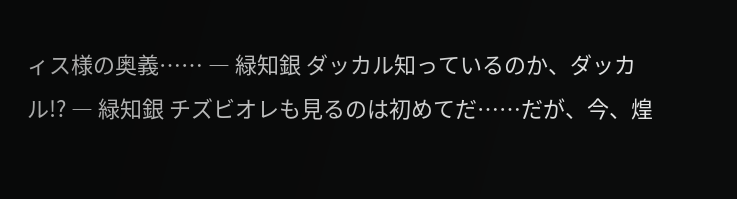ィス様の奥義…… ― 緑知銀 ダッカル知っているのか、ダッカル!? ― 緑知銀 チズビオレも見るのは初めてだ……だが、今、煌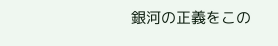銀河の正義をこの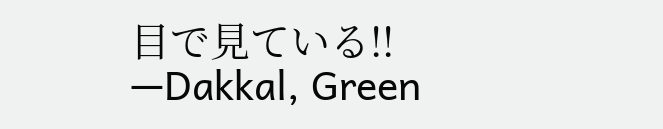目で見ている!! —Dakkal, Green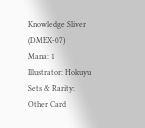Knowledge Sliver (DMEX-07)
Mana: 1
Illustrator: Hokuyu
Sets & Rarity:
Other Card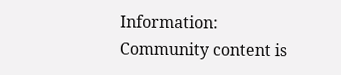Information:
Community content is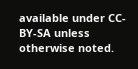available under CC-BY-SA unless otherwise noted.